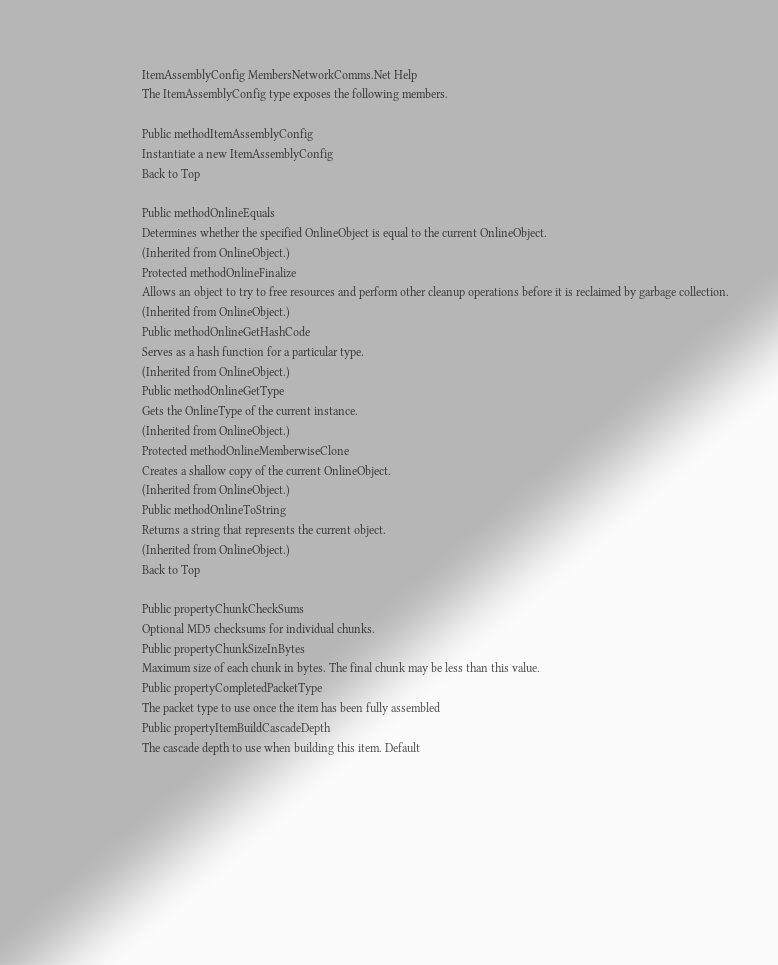ItemAssemblyConfig MembersNetworkComms.Net Help
The ItemAssemblyConfig type exposes the following members.

Public methodItemAssemblyConfig
Instantiate a new ItemAssemblyConfig
Back to Top

Public methodOnlineEquals
Determines whether the specified OnlineObject is equal to the current OnlineObject.
(Inherited from OnlineObject.)
Protected methodOnlineFinalize
Allows an object to try to free resources and perform other cleanup operations before it is reclaimed by garbage collection.
(Inherited from OnlineObject.)
Public methodOnlineGetHashCode
Serves as a hash function for a particular type.
(Inherited from OnlineObject.)
Public methodOnlineGetType
Gets the OnlineType of the current instance.
(Inherited from OnlineObject.)
Protected methodOnlineMemberwiseClone
Creates a shallow copy of the current OnlineObject.
(Inherited from OnlineObject.)
Public methodOnlineToString
Returns a string that represents the current object.
(Inherited from OnlineObject.)
Back to Top

Public propertyChunkCheckSums
Optional MD5 checksums for individual chunks.
Public propertyChunkSizeInBytes
Maximum size of each chunk in bytes. The final chunk may be less than this value.
Public propertyCompletedPacketType
The packet type to use once the item has been fully assembled
Public propertyItemBuildCascadeDepth
The cascade depth to use when building this item. Default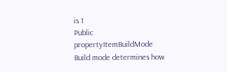is 1
Public propertyItemBuildMode
Build mode determines how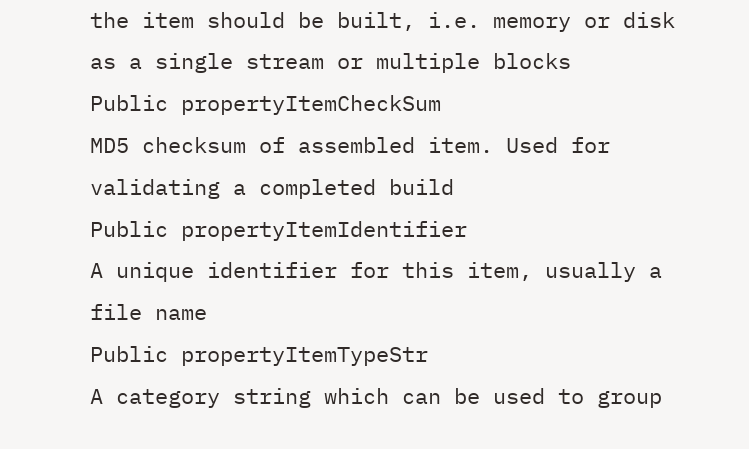the item should be built, i.e. memory or disk as a single stream or multiple blocks
Public propertyItemCheckSum
MD5 checksum of assembled item. Used for validating a completed build
Public propertyItemIdentifier
A unique identifier for this item, usually a file name
Public propertyItemTypeStr
A category string which can be used to group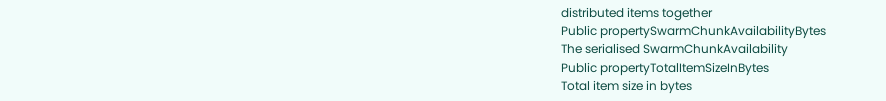distributed items together
Public propertySwarmChunkAvailabilityBytes
The serialised SwarmChunkAvailability
Public propertyTotalItemSizeInBytes
Total item size in bytes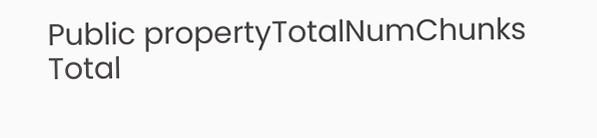Public propertyTotalNumChunks
Total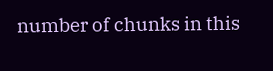number of chunks in this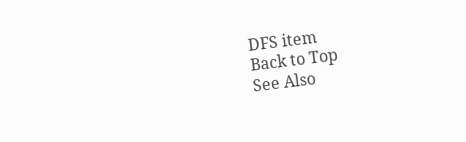DFS item
Back to Top
See Also